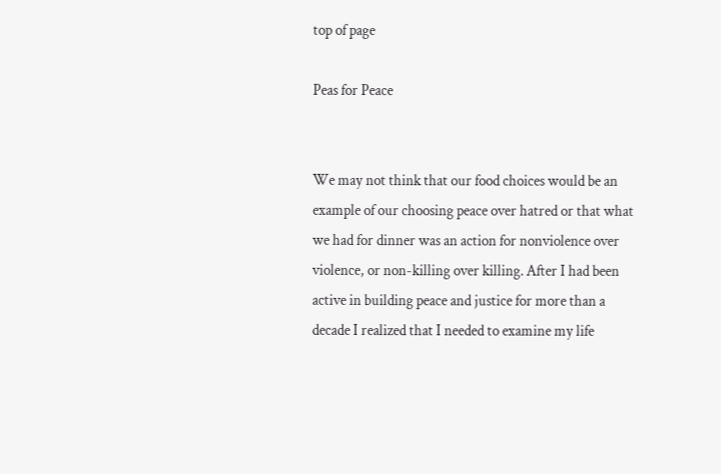top of page

Peas for Peace


We may not think that our food choices would be an example of our choosing peace over hatred or that what we had for dinner was an action for nonviolence over violence, or non-killing over killing. After I had been active in building peace and justice for more than a decade I realized that I needed to examine my life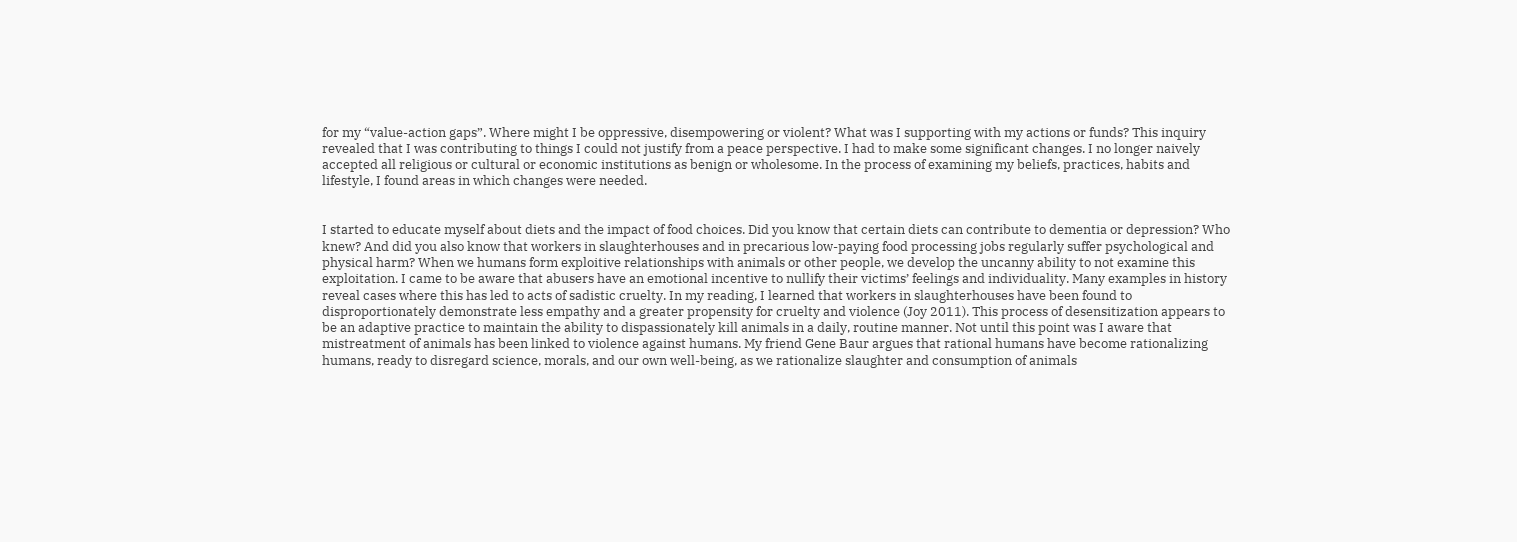for my “value-action gaps”. Where might I be oppressive, disempowering or violent? What was I supporting with my actions or funds? This inquiry revealed that I was contributing to things I could not justify from a peace perspective. I had to make some significant changes. I no longer naively accepted all religious or cultural or economic institutions as benign or wholesome. In the process of examining my beliefs, practices, habits and lifestyle, I found areas in which changes were needed.


I started to educate myself about diets and the impact of food choices. Did you know that certain diets can contribute to dementia or depression? Who knew? And did you also know that workers in slaughterhouses and in precarious low-paying food processing jobs regularly suffer psychological and physical harm? When we humans form exploitive relationships with animals or other people, we develop the uncanny ability to not examine this exploitation. I came to be aware that abusers have an emotional incentive to nullify their victims’ feelings and individuality. Many examples in history reveal cases where this has led to acts of sadistic cruelty. In my reading, I learned that workers in slaughterhouses have been found to disproportionately demonstrate less empathy and a greater propensity for cruelty and violence (Joy 2011). This process of desensitization appears to be an adaptive practice to maintain the ability to dispassionately kill animals in a daily, routine manner. Not until this point was I aware that mistreatment of animals has been linked to violence against humans. My friend Gene Baur argues that rational humans have become rationalizing humans, ready to disregard science, morals, and our own well-being, as we rationalize slaughter and consumption of animals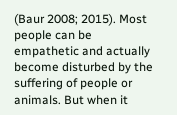(Baur 2008; 2015). Most people can be empathetic and actually become disturbed by the suffering of people or animals. But when it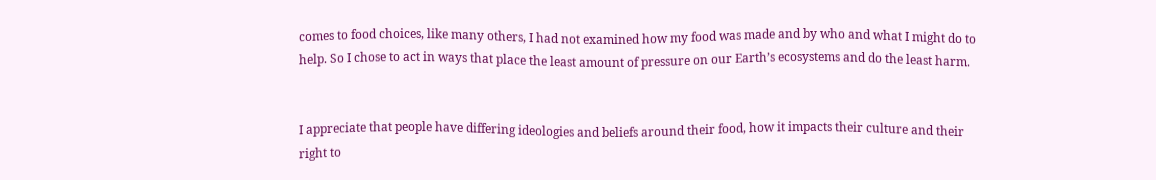comes to food choices, like many others, I had not examined how my food was made and by who and what I might do to help. So I chose to act in ways that place the least amount of pressure on our Earth’s ecosystems and do the least harm.


I appreciate that people have differing ideologies and beliefs around their food, how it impacts their culture and their right to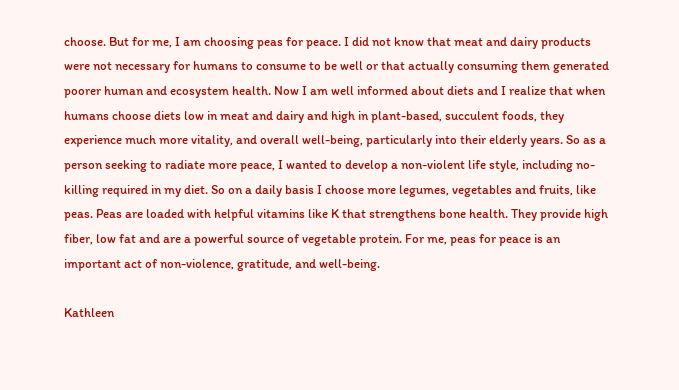choose. But for me, I am choosing peas for peace. I did not know that meat and dairy products were not necessary for humans to consume to be well or that actually consuming them generated poorer human and ecosystem health. Now I am well informed about diets and I realize that when humans choose diets low in meat and dairy and high in plant-based, succulent foods, they experience much more vitality, and overall well-being, particularly into their elderly years. So as a person seeking to radiate more peace, I wanted to develop a non-violent life style, including no-killing required in my diet. So on a daily basis I choose more legumes, vegetables and fruits, like peas. Peas are loaded with helpful vitamins like K that strengthens bone health. They provide high fiber, low fat and are a powerful source of vegetable protein. For me, peas for peace is an important act of non-violence, gratitude, and well-being.

Kathleen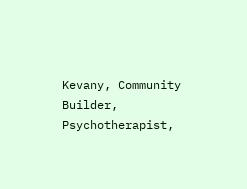Kevany, Community Builder, Psychotherapist,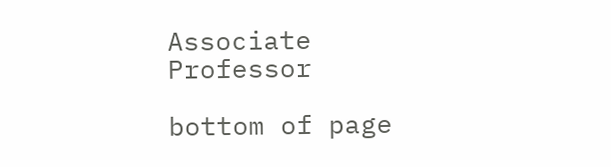Associate Professor

bottom of page